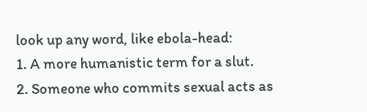look up any word, like ebola-head:
1. A more humanistic term for a slut.
2. Someone who commits sexual acts as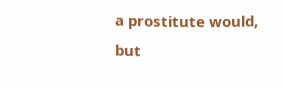a prostitute would, but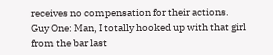receives no compensation for their actions.
Guy One: Man, I totally hooked up with that girl from the bar last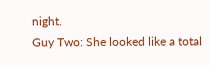night.
Guy Two: She looked like a total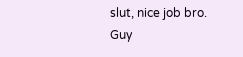slut, nice job bro.
Guy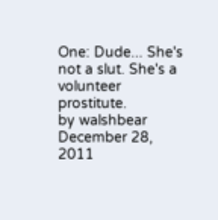One: Dude... She's not a slut. She's a volunteer prostitute.
by walshbear December 28, 2011